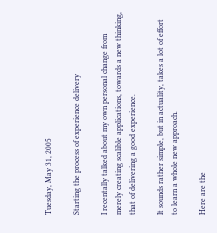Tuesday, May 31, 2005

Starting the process of experience delivery

I recentally talked about my own personal change from merely creating scalible applications, towards a new thinking, that of delivering a good experience.

It sounds rather simple, but in actuality, takes a lot of effort to learn a whole new approach.

Here are the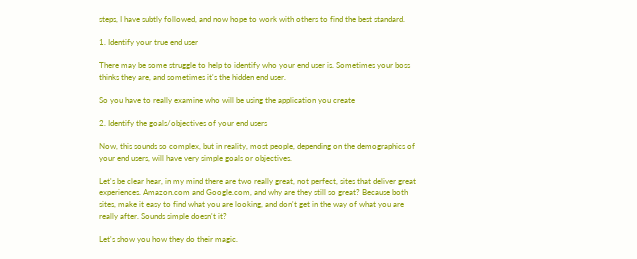steps, I have subtly followed, and now hope to work with others to find the best standard.

1. Identify your true end user

There may be some struggle to help to identify who your end user is. Sometimes your boss thinks they are, and sometimes it's the hidden end user.

So you have to really examine who will be using the application you create

2. Identify the goals/objectives of your end users

Now, this sounds so complex, but in reality, most people, depending on the demographics of your end users, will have very simple goals or objectives.

Let's be clear hear, in my mind there are two really great, not perfect, sites that deliver great experiences. Amazon.com and Google.com, and why are they still so great? Because both sites, make it easy to find what you are looking, and don't get in the way of what you are really after. Sounds simple doesn't it?

Let's show you how they do their magic.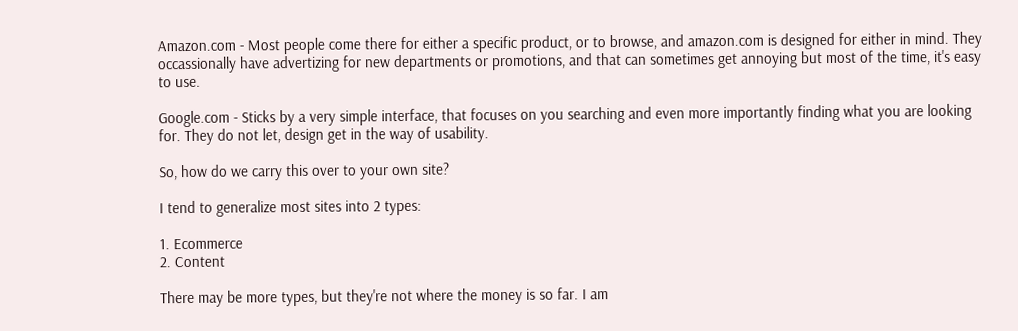Amazon.com - Most people come there for either a specific product, or to browse, and amazon.com is designed for either in mind. They occassionally have advertizing for new departments or promotions, and that can sometimes get annoying but most of the time, it's easy to use.

Google.com - Sticks by a very simple interface, that focuses on you searching and even more importantly finding what you are looking for. They do not let, design get in the way of usability.

So, how do we carry this over to your own site?

I tend to generalize most sites into 2 types:

1. Ecommerce
2. Content

There may be more types, but they're not where the money is so far. I am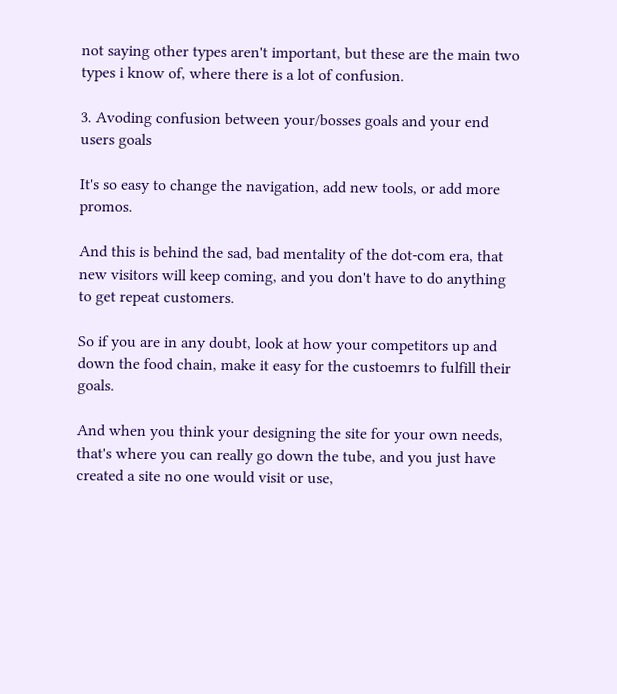not saying other types aren't important, but these are the main two types i know of, where there is a lot of confusion.

3. Avoding confusion between your/bosses goals and your end users goals

It's so easy to change the navigation, add new tools, or add more promos.

And this is behind the sad, bad mentality of the dot-com era, that new visitors will keep coming, and you don't have to do anything to get repeat customers.

So if you are in any doubt, look at how your competitors up and down the food chain, make it easy for the custoemrs to fulfill their goals.

And when you think your designing the site for your own needs, that's where you can really go down the tube, and you just have created a site no one would visit or use,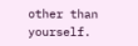other than yourself.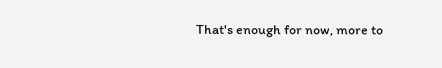That's enough for now, more to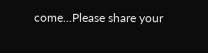come...Please share your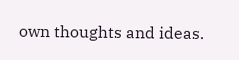own thoughts and ideas.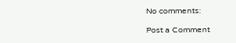No comments:

Post a Comment